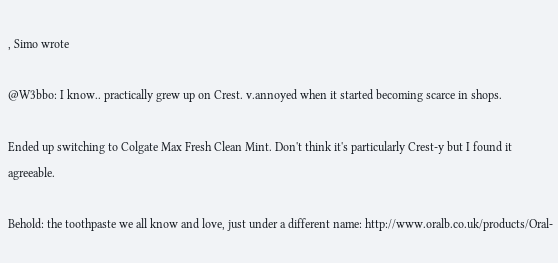, Simo wrote

@W3bbo: I know.. practically grew up on Crest. v.annoyed when it started becoming scarce in shops.

Ended up switching to Colgate Max Fresh Clean Mint. Don't think it's particularly Crest-y but I found it agreeable.

Behold: the toothpaste we all know and love, just under a different name: http://www.oralb.co.uk/products/Oral-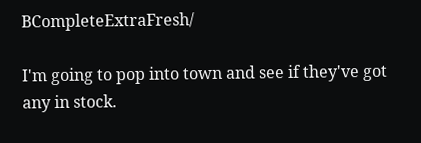BCompleteExtraFresh/

I'm going to pop into town and see if they've got any in stock.